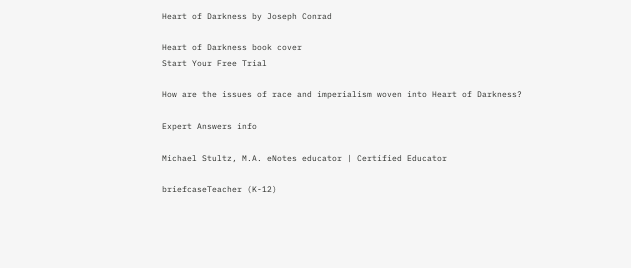Heart of Darkness by Joseph Conrad

Heart of Darkness book cover
Start Your Free Trial

How are the issues of race and imperialism woven into Heart of Darkness?

Expert Answers info

Michael Stultz, M.A. eNotes educator | Certified Educator

briefcaseTeacher (K-12)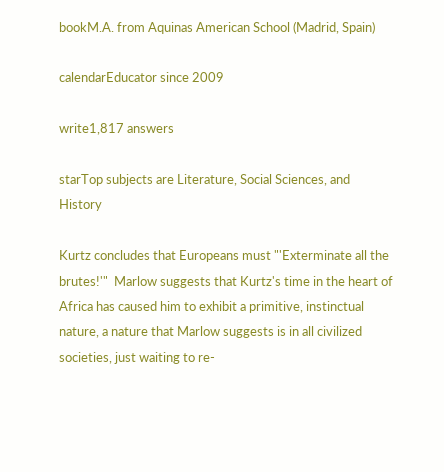bookM.A. from Aquinas American School (Madrid, Spain)

calendarEducator since 2009

write1,817 answers

starTop subjects are Literature, Social Sciences, and History

Kurtz concludes that Europeans must "'Exterminate all the brutes!'"  Marlow suggests that Kurtz's time in the heart of Africa has caused him to exhibit a primitive, instinctual nature, a nature that Marlow suggests is in all civilized societies, just waiting to re-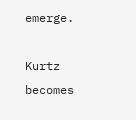emerge.

Kurtz becomes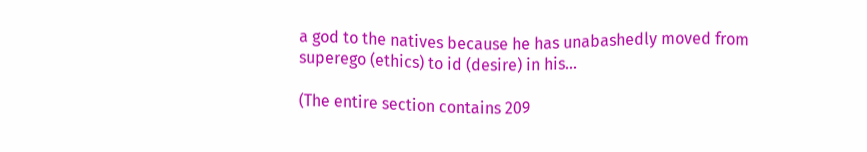a god to the natives because he has unabashedly moved from superego (ethics) to id (desire) in his...

(The entire section contains 209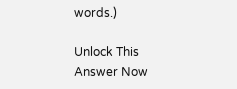words.)

Unlock This Answer Now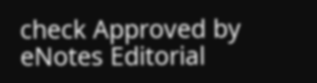check Approved by eNotes Editorial